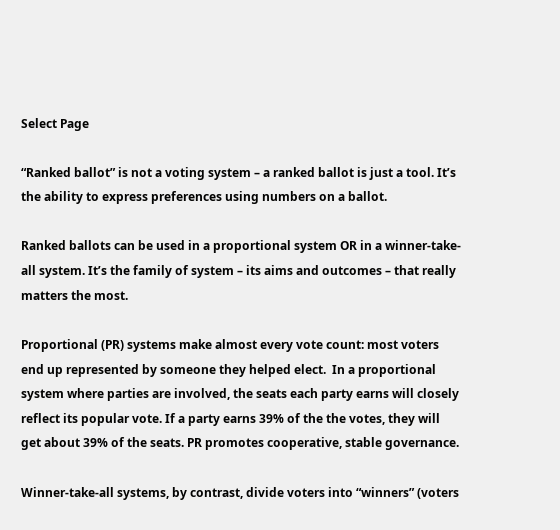Select Page

“Ranked ballot” is not a voting system – a ranked ballot is just a tool. It’s the ability to express preferences using numbers on a ballot.

Ranked ballots can be used in a proportional system OR in a winner-take-all system. It’s the family of system – its aims and outcomes – that really matters the most.

Proportional (PR) systems make almost every vote count: most voters end up represented by someone they helped elect.  In a proportional system where parties are involved, the seats each party earns will closely reflect its popular vote. If a party earns 39% of the the votes, they will get about 39% of the seats. PR promotes cooperative, stable governance.

Winner-take-all systems, by contrast, divide voters into “winners” (voters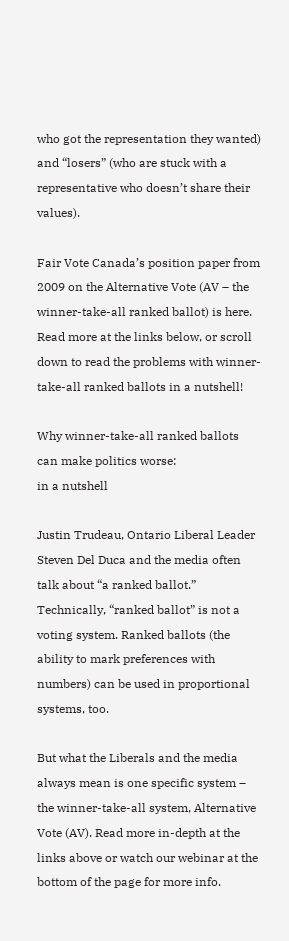who got the representation they wanted) and “losers” (who are stuck with a representative who doesn’t share their values).

Fair Vote Canada’s position paper from 2009 on the Alternative Vote (AV – the winner-take-all ranked ballot) is here. Read more at the links below, or scroll down to read the problems with winner-take-all ranked ballots in a nutshell!

Why winner-take-all ranked ballots can make politics worse:
in a nutshell

Justin Trudeau, Ontario Liberal Leader Steven Del Duca and the media often talk about “a ranked ballot.” Technically, “ranked ballot” is not a voting system. Ranked ballots (the ability to mark preferences with numbers) can be used in proportional systems, too.

But what the Liberals and the media always mean is one specific system – the winner-take-all system, Alternative Vote (AV). Read more in-depth at the links above or watch our webinar at the bottom of the page for more info.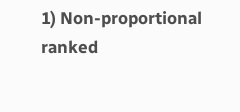1) Non-proportional ranked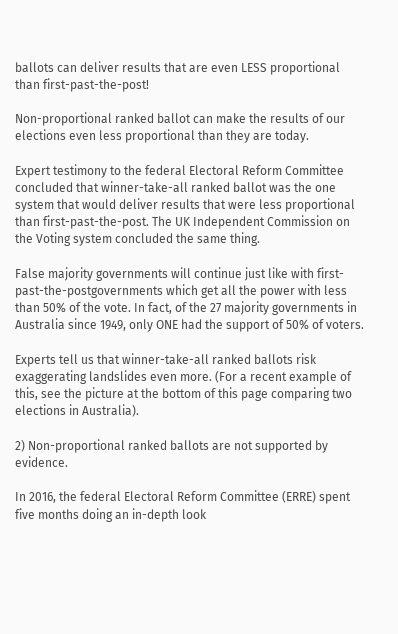ballots can deliver results that are even LESS proportional than first-past-the-post!

Non-proportional ranked ballot can make the results of our elections even less proportional than they are today.

Expert testimony to the federal Electoral Reform Committee concluded that winner-take-all ranked ballot was the one system that would deliver results that were less proportional than first-past-the-post. The UK Independent Commission on the Voting system concluded the same thing.

False majority governments will continue just like with first-past-the-postgovernments which get all the power with less than 50% of the vote. In fact, of the 27 majority governments in Australia since 1949, only ONE had the support of 50% of voters.

Experts tell us that winner-take-all ranked ballots risk exaggerating landslides even more. (For a recent example of this, see the picture at the bottom of this page comparing two elections in Australia).

2) Non-proportional ranked ballots are not supported by evidence.

In 2016, the federal Electoral Reform Committee (ERRE) spent five months doing an in-depth look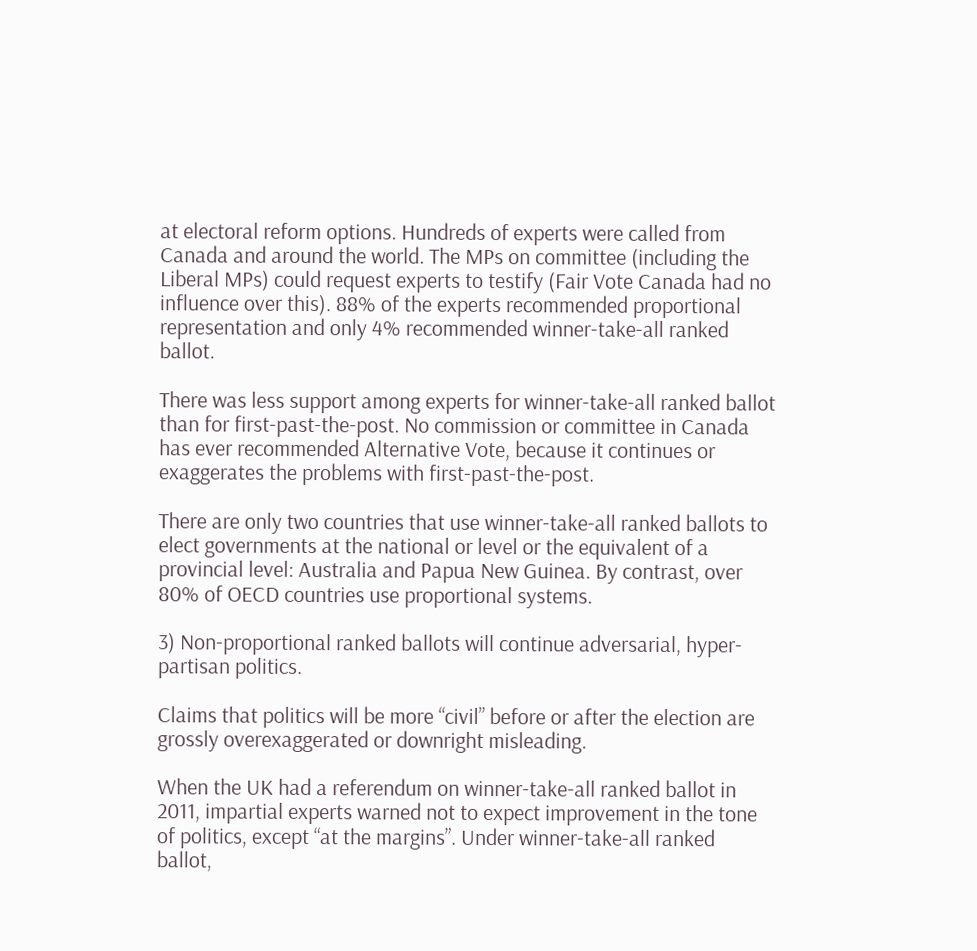at electoral reform options. Hundreds of experts were called from Canada and around the world. The MPs on committee (including the Liberal MPs) could request experts to testify (Fair Vote Canada had no influence over this). 88% of the experts recommended proportional representation and only 4% recommended winner-take-all ranked ballot.

There was less support among experts for winner-take-all ranked ballot than for first-past-the-post. No commission or committee in Canada has ever recommended Alternative Vote, because it continues or exaggerates the problems with first-past-the-post.

There are only two countries that use winner-take-all ranked ballots to elect governments at the national or level or the equivalent of a provincial level: Australia and Papua New Guinea. By contrast, over 80% of OECD countries use proportional systems.

3) Non-proportional ranked ballots will continue adversarial, hyper-partisan politics.

Claims that politics will be more “civil” before or after the election are grossly overexaggerated or downright misleading.

When the UK had a referendum on winner-take-all ranked ballot in 2011, impartial experts warned not to expect improvement in the tone of politics, except “at the margins”. Under winner-take-all ranked ballot,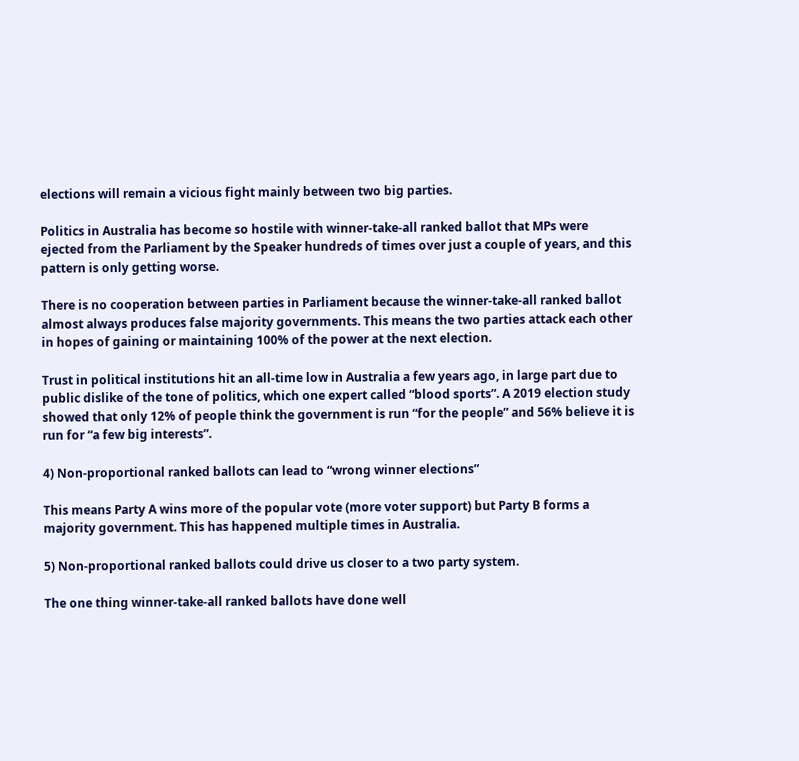elections will remain a vicious fight mainly between two big parties.

Politics in Australia has become so hostile with winner-take-all ranked ballot that MPs were ejected from the Parliament by the Speaker hundreds of times over just a couple of years, and this pattern is only getting worse.

There is no cooperation between parties in Parliament because the winner-take-all ranked ballot almost always produces false majority governments. This means the two parties attack each other in hopes of gaining or maintaining 100% of the power at the next election.

Trust in political institutions hit an all-time low in Australia a few years ago, in large part due to public dislike of the tone of politics, which one expert called “blood sports”. A 2019 election study showed that only 12% of people think the government is run “for the people” and 56% believe it is run for “a few big interests”.

4) Non-proportional ranked ballots can lead to “wrong winner elections”

This means Party A wins more of the popular vote (more voter support) but Party B forms a majority government. This has happened multiple times in Australia.

5) Non-proportional ranked ballots could drive us closer to a two party system.

The one thing winner-take-all ranked ballots have done well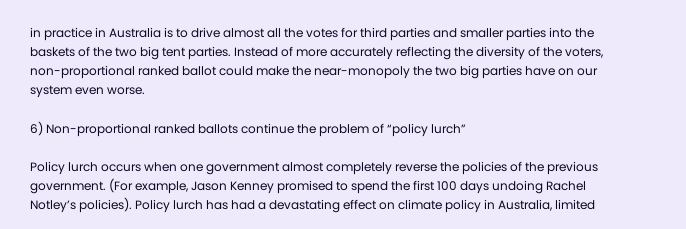in practice in Australia is to drive almost all the votes for third parties and smaller parties into the baskets of the two big tent parties. Instead of more accurately reflecting the diversity of the voters, non-proportional ranked ballot could make the near-monopoly the two big parties have on our system even worse.

6) Non-proportional ranked ballots continue the problem of “policy lurch”

Policy lurch occurs when one government almost completely reverse the policies of the previous government. (For example, Jason Kenney promised to spend the first 100 days undoing Rachel Notley’s policies). Policy lurch has had a devastating effect on climate policy in Australia, limited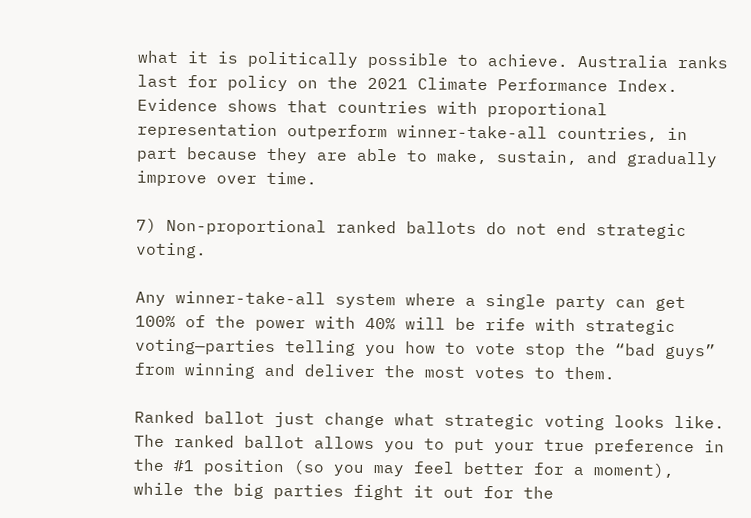what it is politically possible to achieve. Australia ranks last for policy on the 2021 Climate Performance Index. Evidence shows that countries with proportional representation outperform winner-take-all countries, in part because they are able to make, sustain, and gradually improve over time.

7) Non-proportional ranked ballots do not end strategic voting.

Any winner-take-all system where a single party can get 100% of the power with 40% will be rife with strategic voting—parties telling you how to vote stop the “bad guys” from winning and deliver the most votes to them.

Ranked ballot just change what strategic voting looks like. The ranked ballot allows you to put your true preference in the #1 position (so you may feel better for a moment), while the big parties fight it out for the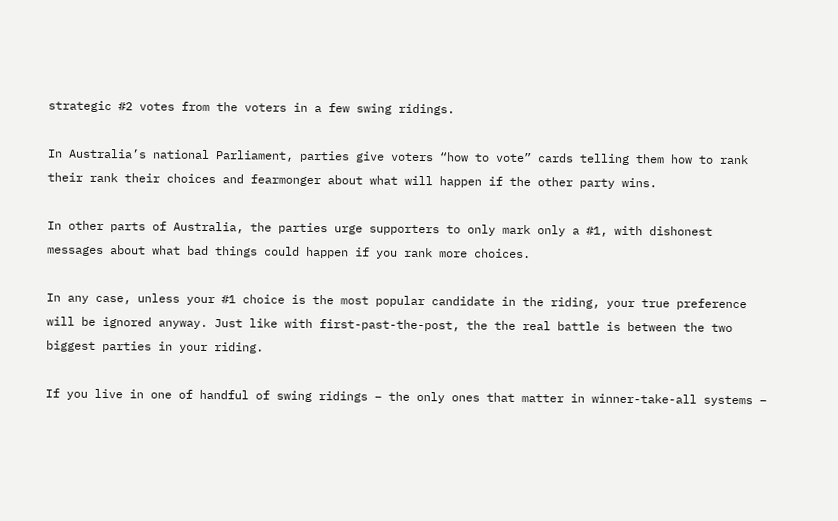strategic #2 votes from the voters in a few swing ridings.

In Australia’s national Parliament, parties give voters “how to vote” cards telling them how to rank their rank their choices and fearmonger about what will happen if the other party wins.

In other parts of Australia, the parties urge supporters to only mark only a #1, with dishonest messages about what bad things could happen if you rank more choices.

In any case, unless your #1 choice is the most popular candidate in the riding, your true preference will be ignored anyway. Just like with first-past-the-post, the the real battle is between the two biggest parties in your riding.

If you live in one of handful of swing ridings – the only ones that matter in winner-take-all systems –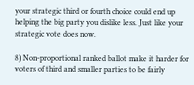your strategic third or fourth choice could end up helping the big party you dislike less. Just like your strategic vote does now.

8) Non-proportional ranked ballot make it harder for voters of third and smaller parties to be fairly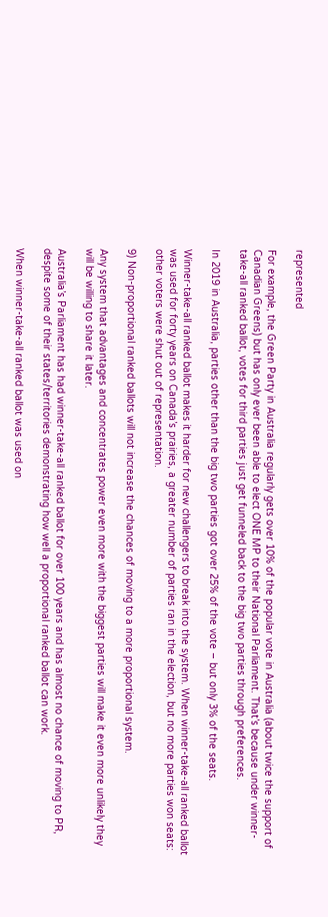represented

For example, the Green Party in Australia regularly gets over 10% of the popular vote in Australia (about twice the support of Canadian Greens) but has only ever been able to elect ONE MP to their National Parliament. That’s because under winner-take-all ranked ballot, votes for third parties just get funneled back to the big two parties through preferences.

In 2019 in Australia, parties other than the big two parties got over 25% of the vote – but only 3% of the seats.

Winner-take-all ranked ballot makes it harder for new challengers to break into the system. When winner-take-all ranked ballot was used for forty years on Canada’s prairies, a greater number of parties ran in the election, but no more parties won seats: other voters were shut out of representation.

9) Non-proportional ranked ballots will not increase the chances of moving to a more proportional system.

Any system that advantages and concentrates power even more with the biggest parties will make it even more unlikely they will be willing to share it later.

Australia’s Parliament has had winner-take-all ranked ballot for over 100 years and has almost no chance of moving to PR, despite some of their states/territories demonstrating how well a proportional ranked ballot can work.

When winner-take-all ranked ballot was used on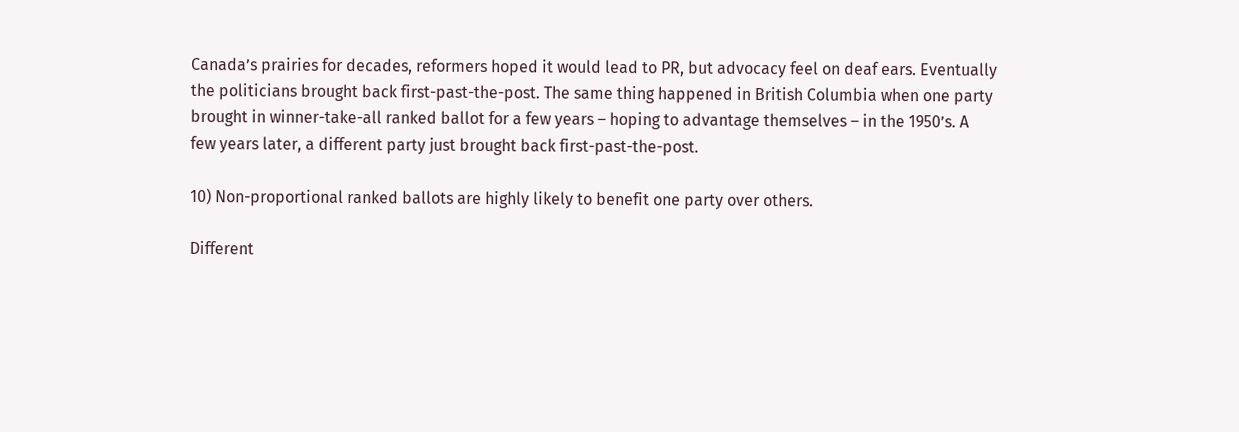Canada’s prairies for decades, reformers hoped it would lead to PR, but advocacy feel on deaf ears. Eventually the politicians brought back first-past-the-post. The same thing happened in British Columbia when one party brought in winner-take-all ranked ballot for a few years – hoping to advantage themselves – in the 1950’s. A few years later, a different party just brought back first-past-the-post.

10) Non-proportional ranked ballots are highly likely to benefit one party over others.

Different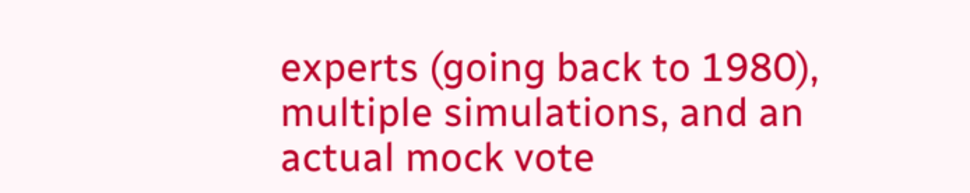experts (going back to 1980), multiple simulations, and an actual mock vote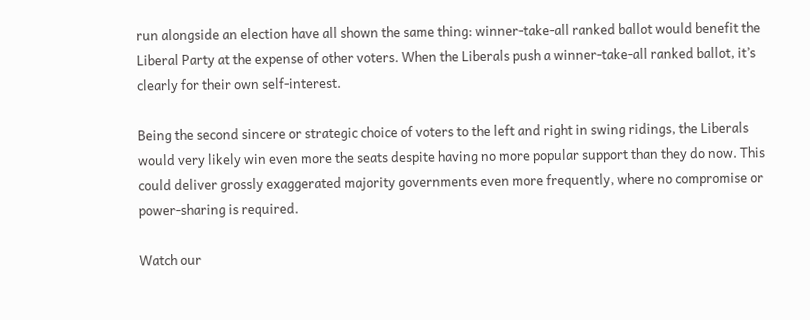run alongside an election have all shown the same thing: winner-take-all ranked ballot would benefit the Liberal Party at the expense of other voters. When the Liberals push a winner-take-all ranked ballot, it’s clearly for their own self-interest.

Being the second sincere or strategic choice of voters to the left and right in swing ridings, the Liberals would very likely win even more the seats despite having no more popular support than they do now. This could deliver grossly exaggerated majority governments even more frequently, where no compromise or power-sharing is required.

Watch our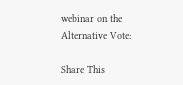webinar on the Alternative Vote:

Share This